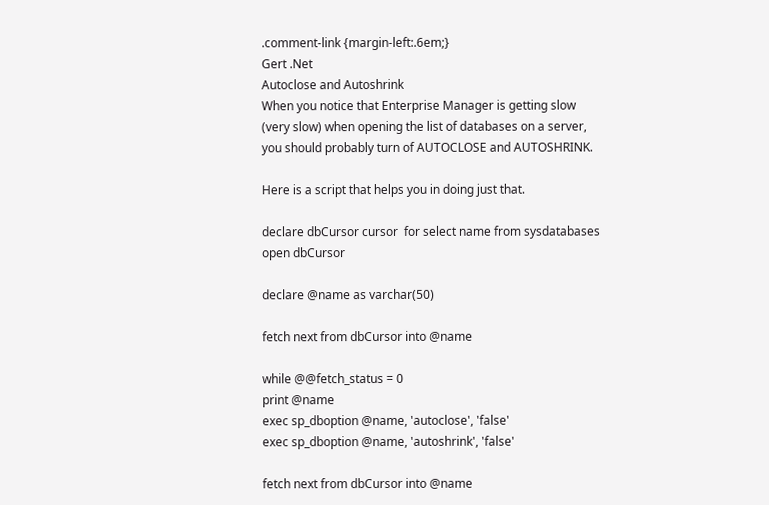.comment-link {margin-left:.6em;}
Gert .Net
Autoclose and Autoshrink
When you notice that Enterprise Manager is getting slow (very slow) when opening the list of databases on a server, you should probably turn of AUTOCLOSE and AUTOSHRINK.

Here is a script that helps you in doing just that.

declare dbCursor cursor  for select name from sysdatabases
open dbCursor

declare @name as varchar(50)

fetch next from dbCursor into @name

while @@fetch_status = 0
print @name
exec sp_dboption @name, 'autoclose', 'false'
exec sp_dboption @name, 'autoshrink', 'false'

fetch next from dbCursor into @name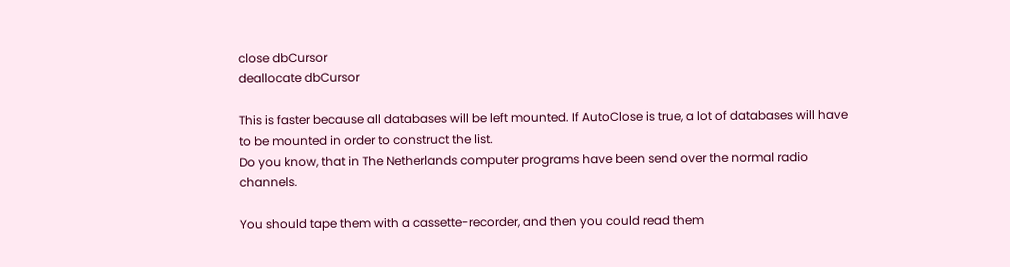close dbCursor
deallocate dbCursor

This is faster because all databases will be left mounted. If AutoClose is true, a lot of databases will have to be mounted in order to construct the list.
Do you know, that in The Netherlands computer programs have been send over the normal radio channels.

You should tape them with a cassette-recorder, and then you could read them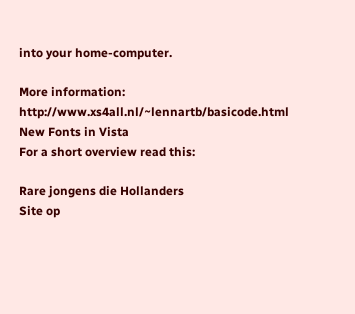into your home-computer.

More information: http://www.xs4all.nl/~lennartb/basicode.html
New Fonts in Vista
For a short overview read this:

Rare jongens die Hollanders
Site op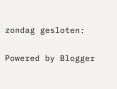zondag gesloten:

Powered by Blogger